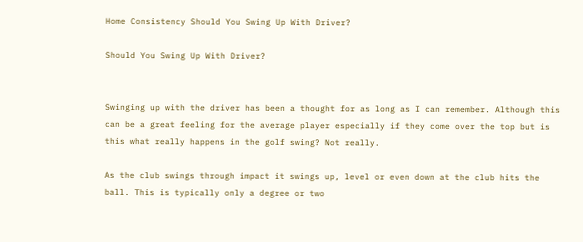Home Consistency Should You Swing Up With Driver?

Should You Swing Up With Driver?


Swinging up with the driver has been a thought for as long as I can remember. Although this can be a great feeling for the average player especially if they come over the top but is this what really happens in the golf swing? Not really.

As the club swings through impact it swings up, level or even down at the club hits the ball. This is typically only a degree or two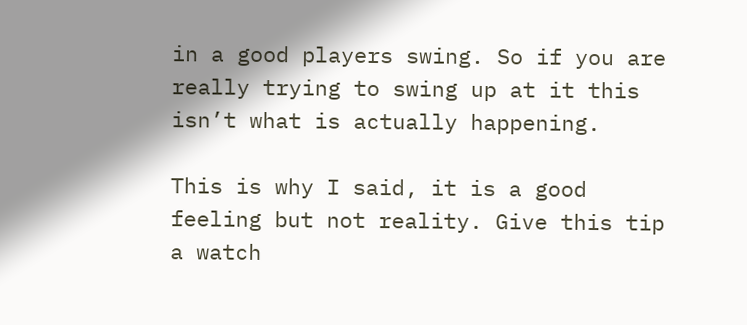in a good players swing. So if you are really trying to swing up at it this isn’t what is actually happening.

This is why I said, it is a good feeling but not reality. Give this tip a watch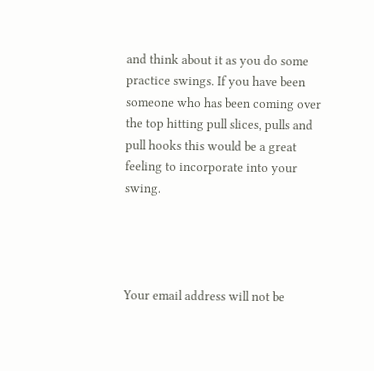and think about it as you do some practice swings. If you have been someone who has been coming over the top hitting pull slices, pulls and pull hooks this would be a great feeling to incorporate into your swing.




Your email address will not be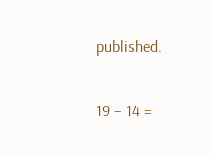published.

19 − 14 =